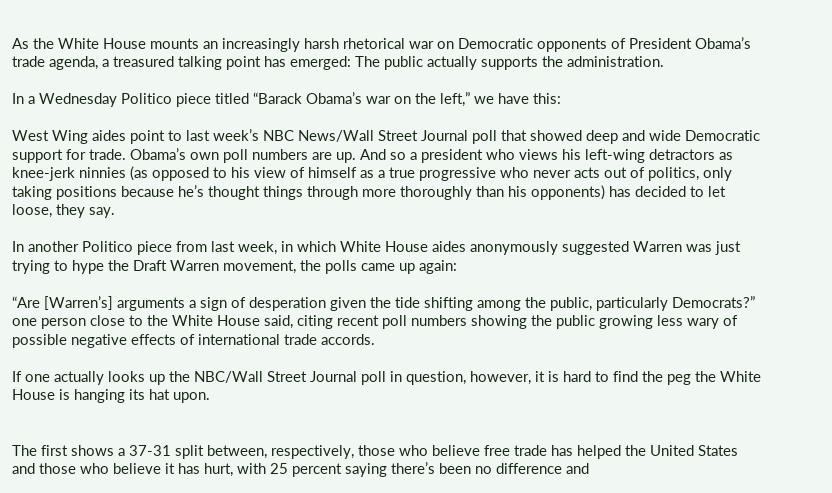As the White House mounts an increasingly harsh rhetorical war on Democratic opponents of President Obama’s trade agenda, a treasured talking point has emerged: The public actually supports the administration.

In a Wednesday Politico piece titled “Barack Obama’s war on the left,” we have this:

West Wing aides point to last week’s NBC News/Wall Street Journal poll that showed deep and wide Democratic support for trade. Obama’s own poll numbers are up. And so a president who views his left-wing detractors as knee-jerk ninnies (as opposed to his view of himself as a true progressive who never acts out of politics, only taking positions because he’s thought things through more thoroughly than his opponents) has decided to let loose, they say.

In another Politico piece from last week, in which White House aides anonymously suggested Warren was just trying to hype the Draft Warren movement, the polls came up again:

“Are [Warren’s] arguments a sign of desperation given the tide shifting among the public, particularly Democrats?” one person close to the White House said, citing recent poll numbers showing the public growing less wary of possible negative effects of international trade accords.

If one actually looks up the NBC/Wall Street Journal poll in question, however, it is hard to find the peg the White House is hanging its hat upon.


The first shows a 37-31 split between, respectively, those who believe free trade has helped the United States and those who believe it has hurt, with 25 percent saying there’s been no difference and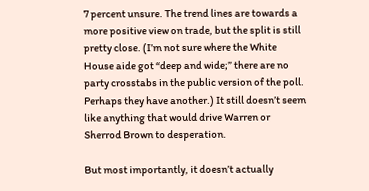7 percent unsure. The trend lines are towards a more positive view on trade, but the split is still pretty close. (I’m not sure where the White House aide got “deep and wide;” there are no party crosstabs in the public version of the poll. Perhaps they have another.) It still doesn’t seem like anything that would drive Warren or Sherrod Brown to desperation.

But most importantly, it doesn’t actually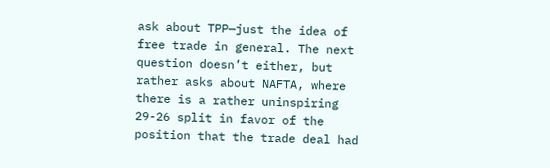ask about TPP—just the idea of free trade in general. The next question doesn’t either, but rather asks about NAFTA, where there is a rather uninspiring 29-26 split in favor of the position that the trade deal had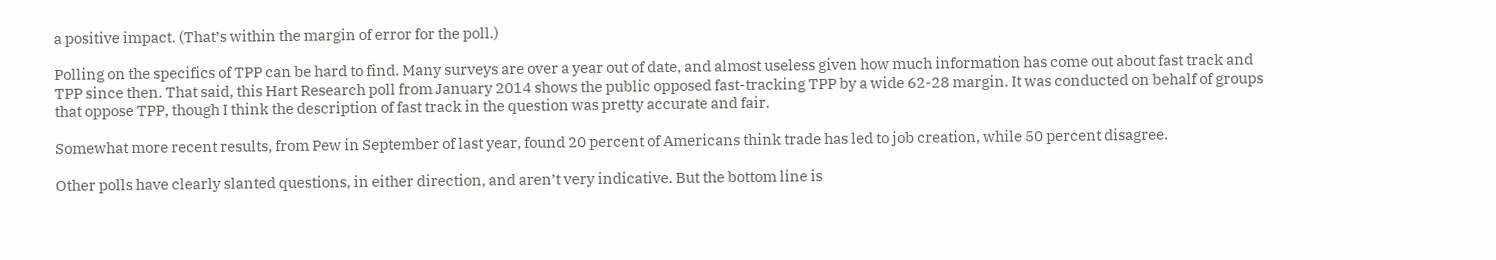a positive impact. (That’s within the margin of error for the poll.)

Polling on the specifics of TPP can be hard to find. Many surveys are over a year out of date, and almost useless given how much information has come out about fast track and TPP since then. That said, this Hart Research poll from January 2014 shows the public opposed fast-tracking TPP by a wide 62-28 margin. It was conducted on behalf of groups that oppose TPP, though I think the description of fast track in the question was pretty accurate and fair.

Somewhat more recent results, from Pew in September of last year, found 20 percent of Americans think trade has led to job creation, while 50 percent disagree.

Other polls have clearly slanted questions, in either direction, and aren’t very indicative. But the bottom line is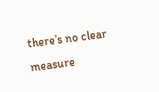there’s no clear measure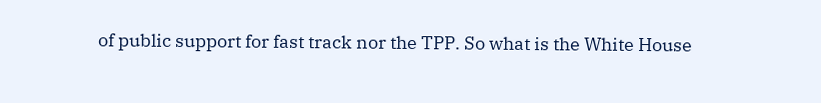of public support for fast track nor the TPP. So what is the White House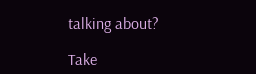talking about?

Take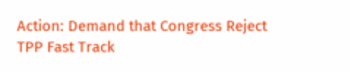Action: Demand that Congress Reject TPP Fast Track